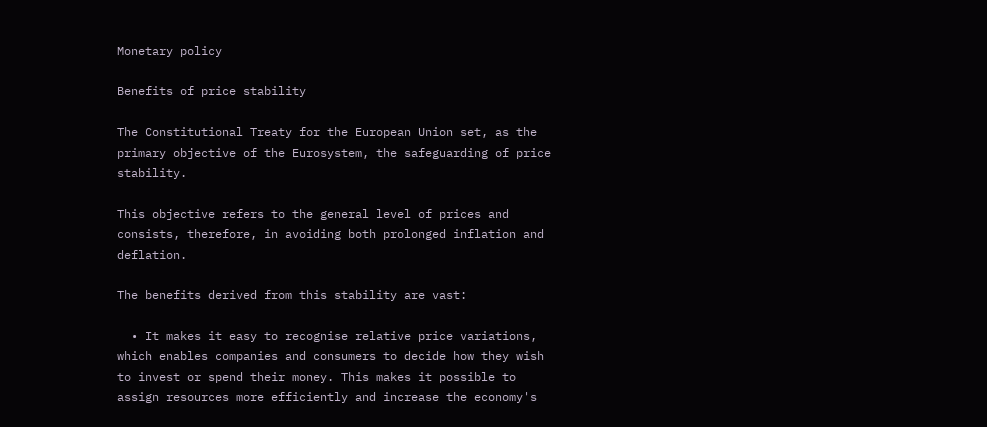Monetary policy

Benefits of price stability

The Constitutional Treaty for the European Union set, as the primary objective of the Eurosystem, the safeguarding of price stability.

This objective refers to the general level of prices and consists, therefore, in avoiding both prolonged inflation and deflation.

The benefits derived from this stability are vast:

  • It makes it easy to recognise relative price variations, which enables companies and consumers to decide how they wish to invest or spend their money. This makes it possible to assign resources more efficiently and increase the economy's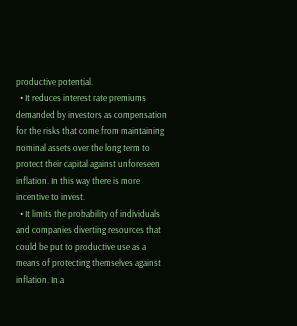productive potential.
  • It reduces interest rate premiums demanded by investors as compensation for the risks that come from maintaining nominal assets over the long term to protect their capital against unforeseen inflation. In this way there is more incentive to invest.
  • It limits the probability of individuals and companies diverting resources that could be put to productive use as a means of protecting themselves against inflation. In a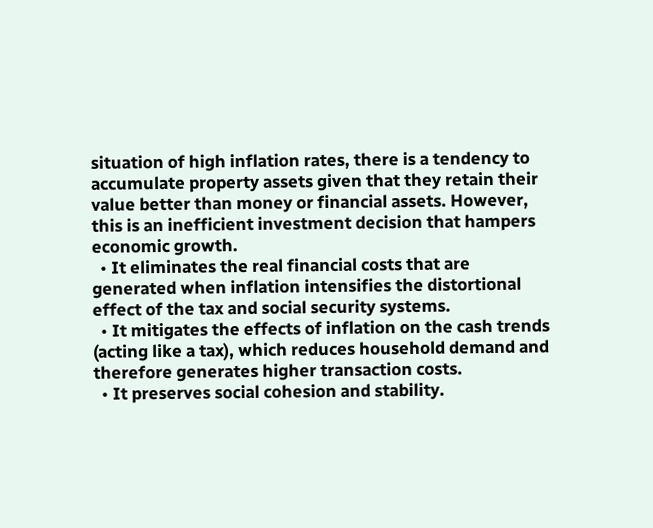situation of high inflation rates, there is a tendency to accumulate property assets given that they retain their value better than money or financial assets. However, this is an inefficient investment decision that hampers economic growth.
  • It eliminates the real financial costs that are generated when inflation intensifies the distortional effect of the tax and social security systems.
  • It mitigates the effects of inflation on the cash trends (acting like a tax), which reduces household demand and therefore generates higher transaction costs.
  • It preserves social cohesion and stability.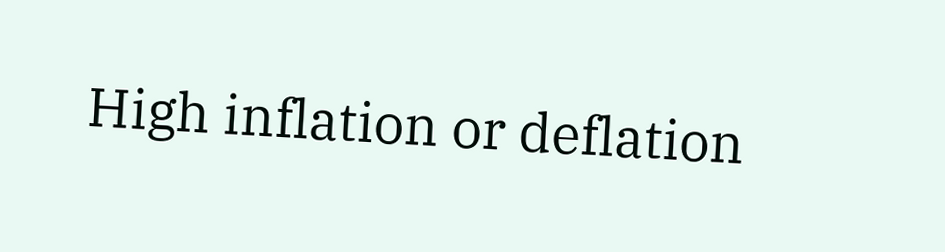High inflation or deflation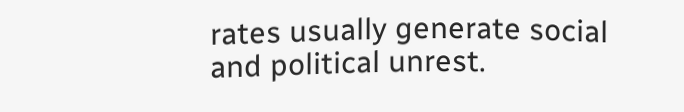rates usually generate social and political unrest.